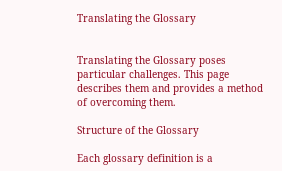Translating the Glossary


Translating the Glossary poses particular challenges. This page describes them and provides a method of overcoming them.

Structure of the Glossary

Each glossary definition is a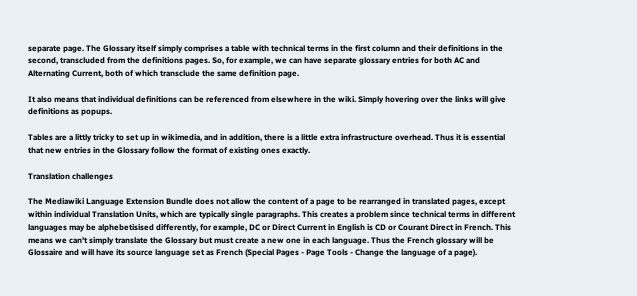separate page. The Glossary itself simply comprises a table with technical terms in the first column and their definitions in the second, transcluded from the definitions pages. So, for example, we can have separate glossary entries for both AC and Alternating Current, both of which transclude the same definition page.

It also means that individual definitions can be referenced from elsewhere in the wiki. Simply hovering over the links will give definitions as popups.

Tables are a littly tricky to set up in wikimedia, and in addition, there is a little extra infrastructure overhead. Thus it is essential that new entries in the Glossary follow the format of existing ones exactly.

Translation challenges

The Mediawiki Language Extension Bundle does not allow the content of a page to be rearranged in translated pages, except within individual Translation Units, which are typically single paragraphs. This creates a problem since technical terms in different languages may be alphebetisised differently, for example, DC or Direct Current in English is CD or Courant Direct in French. This means we can't simply translate the Glossary but must create a new one in each language. Thus the French glossary will be Glossaire and will have its source language set as French (Special Pages - Page Tools - Change the language of a page).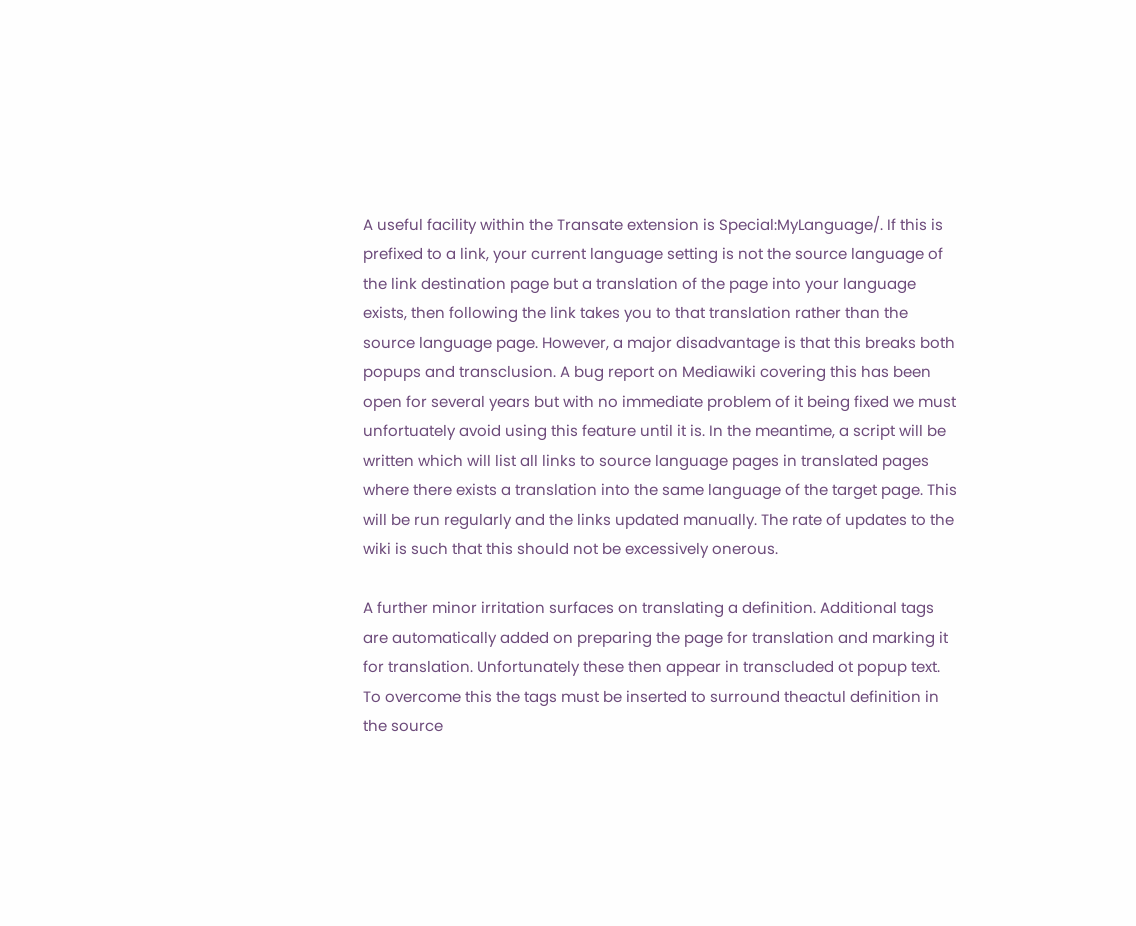A useful facility within the Transate extension is Special:MyLanguage/. If this is prefixed to a link, your current language setting is not the source language of the link destination page but a translation of the page into your language exists, then following the link takes you to that translation rather than the source language page. However, a major disadvantage is that this breaks both popups and transclusion. A bug report on Mediawiki covering this has been open for several years but with no immediate problem of it being fixed we must unfortuately avoid using this feature until it is. In the meantime, a script will be written which will list all links to source language pages in translated pages where there exists a translation into the same language of the target page. This will be run regularly and the links updated manually. The rate of updates to the wiki is such that this should not be excessively onerous.

A further minor irritation surfaces on translating a definition. Additional tags are automatically added on preparing the page for translation and marking it for translation. Unfortunately these then appear in transcluded ot popup text. To overcome this the tags must be inserted to surround theactul definition in the source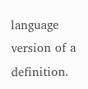language version of a definition.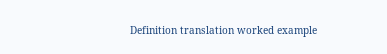Definition translation worked example